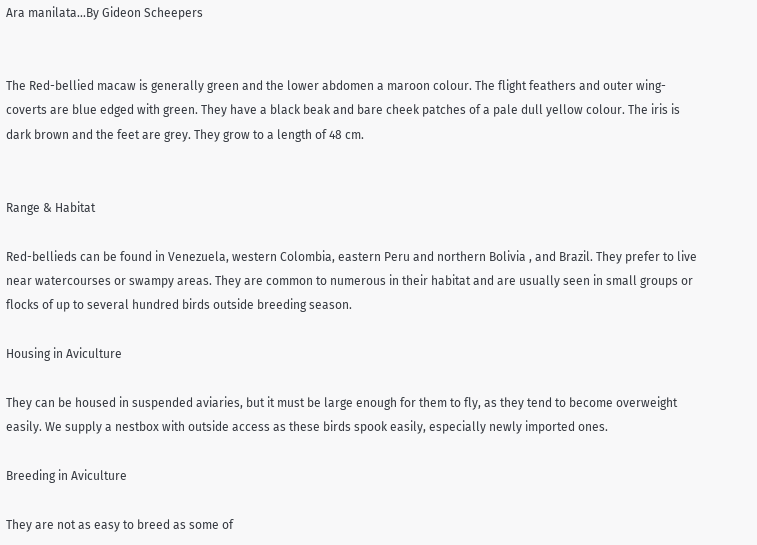Ara manilata...By Gideon Scheepers


The Red-bellied macaw is generally green and the lower abdomen a maroon colour. The flight feathers and outer wing-coverts are blue edged with green. They have a black beak and bare cheek patches of a pale dull yellow colour. The iris is dark brown and the feet are grey. They grow to a length of 48 cm.


Range & Habitat

Red-bellieds can be found in Venezuela, western Colombia, eastern Peru and northern Bolivia , and Brazil. They prefer to live near watercourses or swampy areas. They are common to numerous in their habitat and are usually seen in small groups or flocks of up to several hundred birds outside breeding season.

Housing in Aviculture

They can be housed in suspended aviaries, but it must be large enough for them to fly, as they tend to become overweight easily. We supply a nestbox with outside access as these birds spook easily, especially newly imported ones.

Breeding in Aviculture

They are not as easy to breed as some of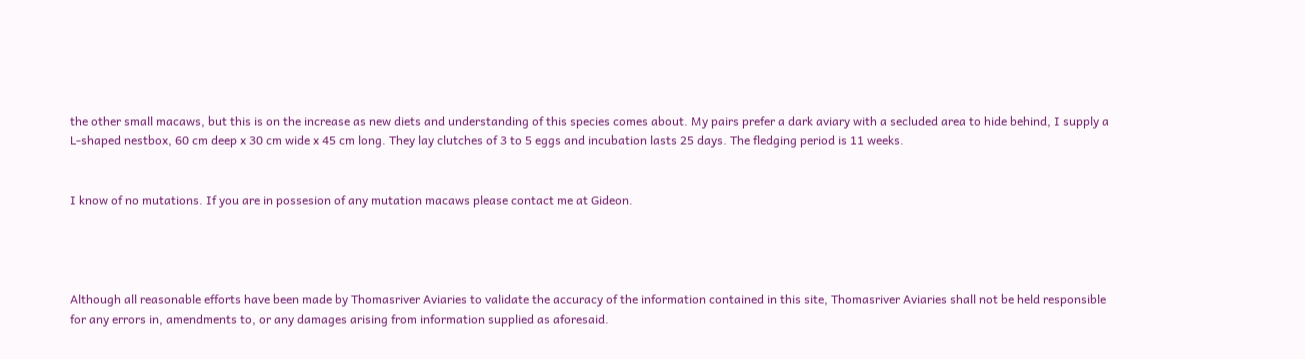the other small macaws, but this is on the increase as new diets and understanding of this species comes about. My pairs prefer a dark aviary with a secluded area to hide behind, I supply a L-shaped nestbox, 60 cm deep x 30 cm wide x 45 cm long. They lay clutches of 3 to 5 eggs and incubation lasts 25 days. The fledging period is 11 weeks.


I know of no mutations. If you are in possesion of any mutation macaws please contact me at Gideon.




Although all reasonable efforts have been made by Thomasriver Aviaries to validate the accuracy of the information contained in this site, Thomasriver Aviaries shall not be held responsible for any errors in, amendments to, or any damages arising from information supplied as aforesaid.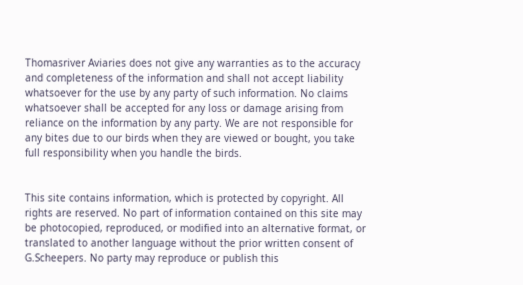Thomasriver Aviaries does not give any warranties as to the accuracy and completeness of the information and shall not accept liability whatsoever for the use by any party of such information. No claims whatsoever shall be accepted for any loss or damage arising from reliance on the information by any party. We are not responsible for any bites due to our birds when they are viewed or bought, you take full responsibility when you handle the birds.


This site contains information, which is protected by copyright. All rights are reserved. No part of information contained on this site may be photocopied, reproduced, or modified into an alternative format, or translated to another language without the prior written consent of G.Scheepers. No party may reproduce or publish this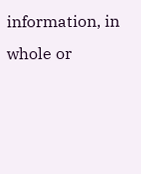information, in whole or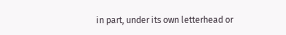in part, under its own letterhead or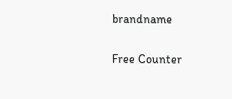brandname

Free Counter